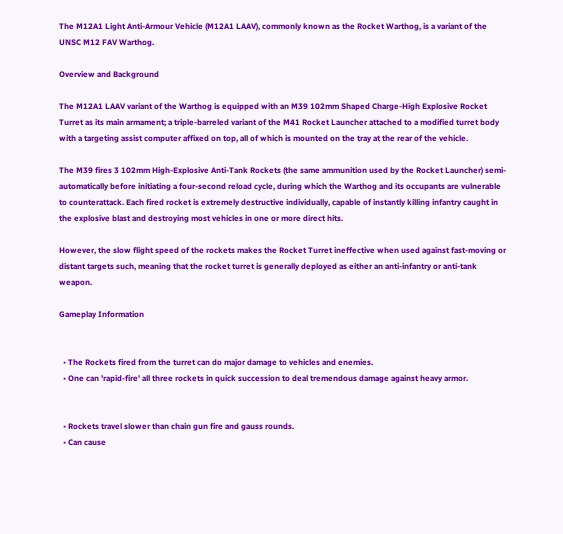The M12A1 Light Anti-Armour Vehicle (M12A1 LAAV), commonly known as the Rocket Warthog, is a variant of the UNSC M12 FAV Warthog.

Overview and Background

The M12A1 LAAV variant of the Warthog is equipped with an M39 102mm Shaped Charge-High Explosive Rocket Turret as its main armament; a triple-barreled variant of the M41 Rocket Launcher attached to a modified turret body with a targeting assist computer affixed on top, all of which is mounted on the tray at the rear of the vehicle.

The M39 fires 3 102mm High-Explosive Anti-Tank Rockets (the same ammunition used by the Rocket Launcher) semi-automatically before initiating a four-second reload cycle, during which the Warthog and its occupants are vulnerable to counterattack. Each fired rocket is extremely destructive individually, capable of instantly killing infantry caught in the explosive blast and destroying most vehicles in one or more direct hits.

However, the slow flight speed of the rockets makes the Rocket Turret ineffective when used against fast-moving or distant targets such, meaning that the rocket turret is generally deployed as either an anti-infantry or anti-tank weapon.

Gameplay Information


  • The Rockets fired from the turret can do major damage to vehicles and enemies.
  • One can 'rapid-fire' all three rockets in quick succession to deal tremendous damage against heavy armor.


  • Rockets travel slower than chain gun fire and gauss rounds.
  • Can cause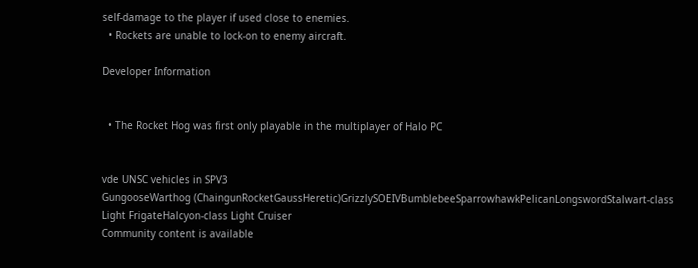self-damage to the player if used close to enemies.
  • Rockets are unable to lock-on to enemy aircraft.

Developer Information


  • The Rocket Hog was first only playable in the multiplayer of Halo PC


vde UNSC vehicles in SPV3
GungooseWarthog (ChaingunRocketGaussHeretic)GrizzlySOEIVBumblebeeSparrowhawkPelicanLongswordStalwart-class Light FrigateHalcyon-class Light Cruiser
Community content is available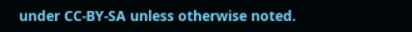under CC-BY-SA unless otherwise noted.